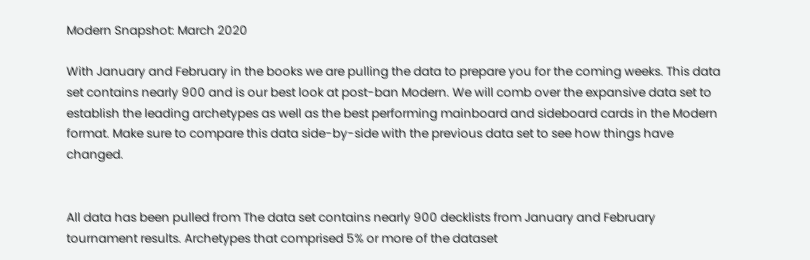Modern Snapshot: March 2020

With January and February in the books we are pulling the data to prepare you for the coming weeks. This data set contains nearly 900 and is our best look at post-ban Modern. We will comb over the expansive data set to establish the leading archetypes as well as the best performing mainboard and sideboard cards in the Modern format. Make sure to compare this data side-by-side with the previous data set to see how things have changed.


All data has been pulled from The data set contains nearly 900 decklists from January and February tournament results. Archetypes that comprised 5% or more of the dataset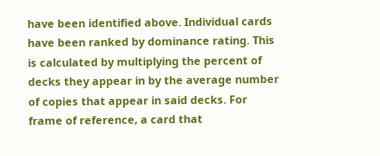have been identified above. Individual cards have been ranked by dominance rating. This is calculated by multiplying the percent of decks they appear in by the average number of copies that appear in said decks. For frame of reference, a card that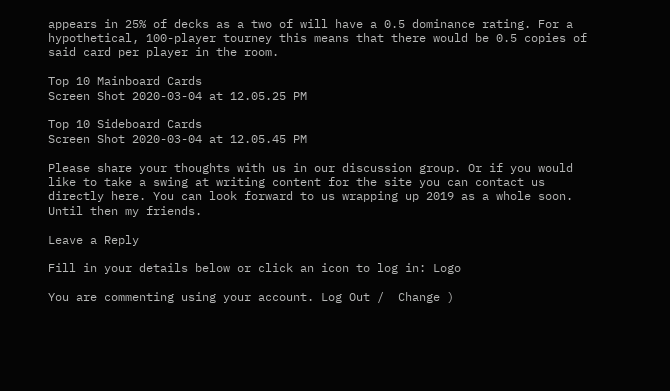appears in 25% of decks as a two of will have a 0.5 dominance rating. For a hypothetical, 100-player tourney this means that there would be 0.5 copies of said card per player in the room.

Top 10 Mainboard Cards
Screen Shot 2020-03-04 at 12.05.25 PM

Top 10 Sideboard Cards
Screen Shot 2020-03-04 at 12.05.45 PM

Please share your thoughts with us in our discussion group. Or if you would like to take a swing at writing content for the site you can contact us directly here. You can look forward to us wrapping up 2019 as a whole soon. Until then my friends.

Leave a Reply

Fill in your details below or click an icon to log in: Logo

You are commenting using your account. Log Out /  Change )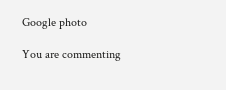Google photo

You are commenting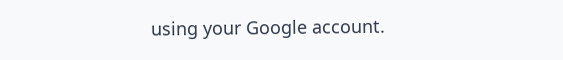using your Google account.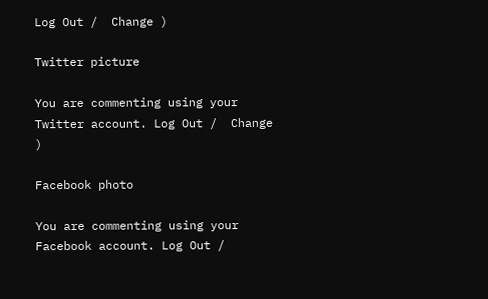Log Out /  Change )

Twitter picture

You are commenting using your Twitter account. Log Out /  Change )

Facebook photo

You are commenting using your Facebook account. Log Out /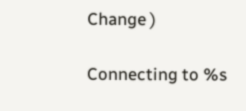Change )

Connecting to %s